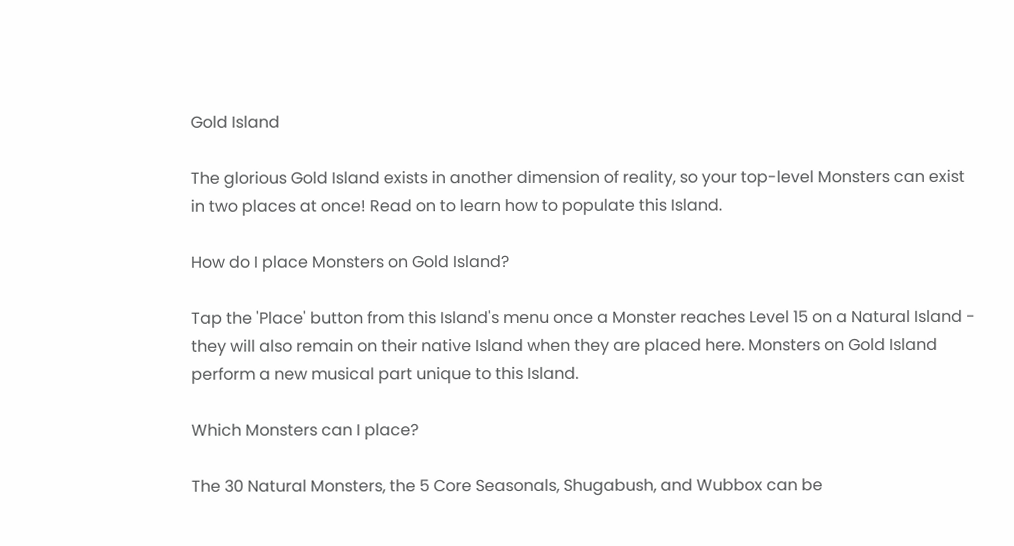Gold Island

The glorious Gold Island exists in another dimension of reality, so your top-level Monsters can exist in two places at once! Read on to learn how to populate this Island.

How do I place Monsters on Gold Island?

Tap the 'Place' button from this Island's menu once a Monster reaches Level 15 on a Natural Island - they will also remain on their native Island when they are placed here. Monsters on Gold Island perform a new musical part unique to this Island.

Which Monsters can I place?

The 30 Natural Monsters, the 5 Core Seasonals, Shugabush, and Wubbox can be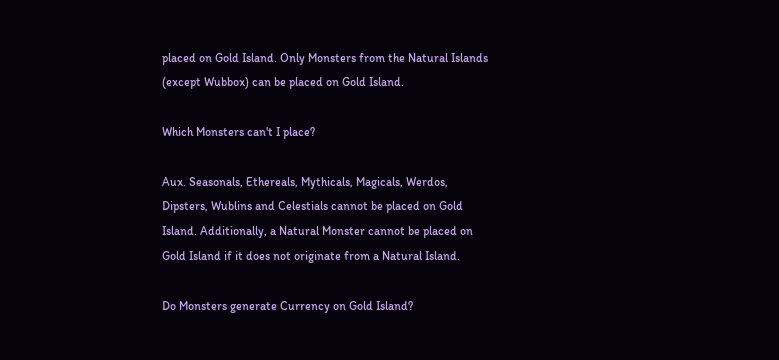placed on Gold Island. Only Monsters from the Natural Islands (except Wubbox) can be placed on Gold Island.

Which Monsters can't I place?

Aux. Seasonals, Ethereals, Mythicals, Magicals, Werdos, Dipsters, Wublins and Celestials cannot be placed on Gold Island. Additionally, a Natural Monster cannot be placed on Gold Island if it does not originate from a Natural Island.

Do Monsters generate Currency on Gold Island?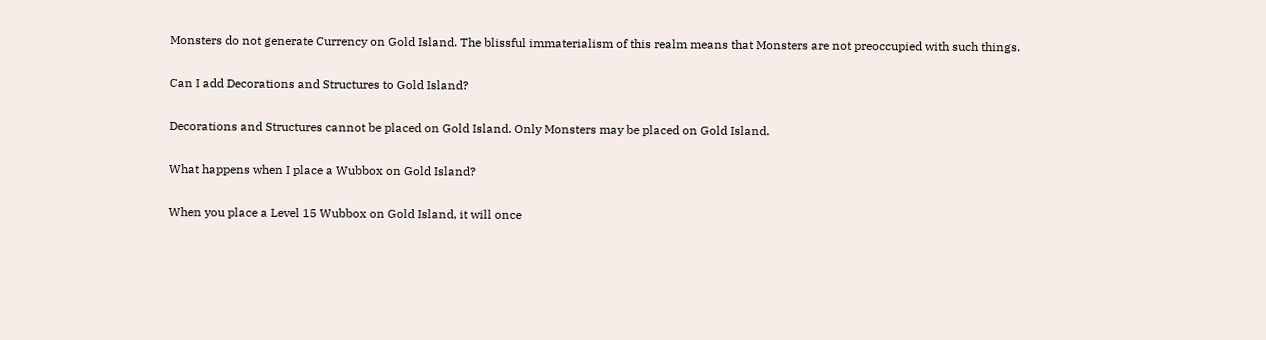Monsters do not generate Currency on Gold Island. The blissful immaterialism of this realm means that Monsters are not preoccupied with such things.

Can I add Decorations and Structures to Gold Island?

Decorations and Structures cannot be placed on Gold Island. Only Monsters may be placed on Gold Island.

What happens when I place a Wubbox on Gold Island?

When you place a Level 15 Wubbox on Gold Island, it will once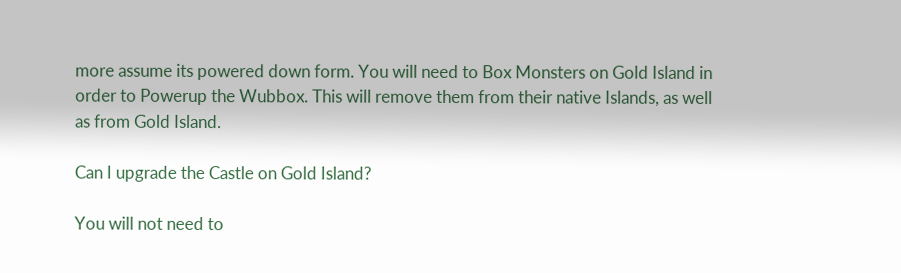more assume its powered down form. You will need to Box Monsters on Gold Island in order to Powerup the Wubbox. This will remove them from their native Islands, as well as from Gold Island.

Can I upgrade the Castle on Gold Island?

You will not need to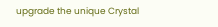upgrade the unique Crystal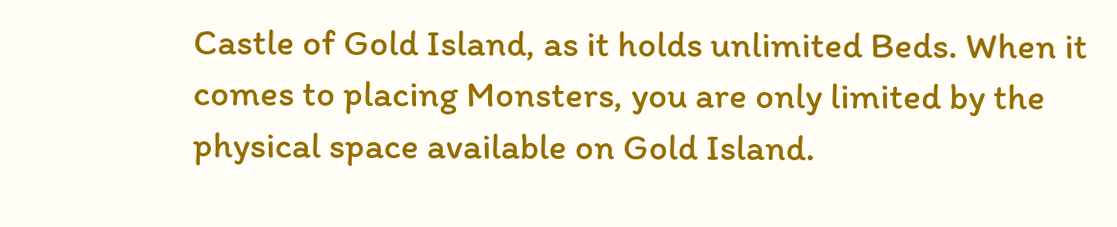Castle of Gold Island, as it holds unlimited Beds. When it comes to placing Monsters, you are only limited by the physical space available on Gold Island.